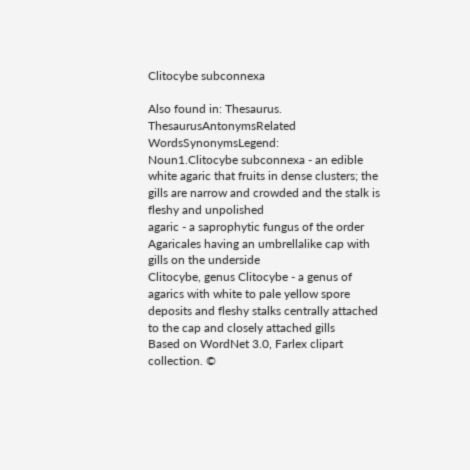Clitocybe subconnexa

Also found in: Thesaurus.
ThesaurusAntonymsRelated WordsSynonymsLegend:
Noun1.Clitocybe subconnexa - an edible white agaric that fruits in dense clusters; the gills are narrow and crowded and the stalk is fleshy and unpolished
agaric - a saprophytic fungus of the order Agaricales having an umbrellalike cap with gills on the underside
Clitocybe, genus Clitocybe - a genus of agarics with white to pale yellow spore deposits and fleshy stalks centrally attached to the cap and closely attached gills
Based on WordNet 3.0, Farlex clipart collection. ©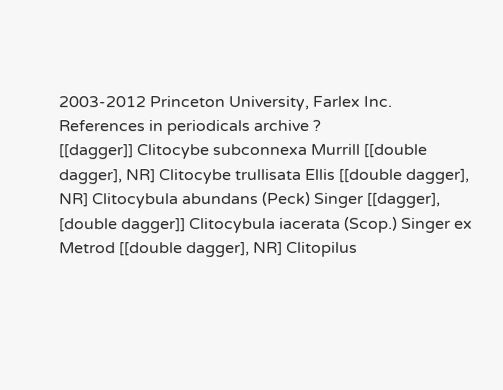2003-2012 Princeton University, Farlex Inc.
References in periodicals archive ?
[[dagger]] Clitocybe subconnexa Murrill [[double dagger], NR] Clitocybe trullisata Ellis [[double dagger], NR] Clitocybula abundans (Peck) Singer [[dagger], [double dagger]] Clitocybula iacerata (Scop.) Singer ex Metrod [[double dagger], NR] Clitopilus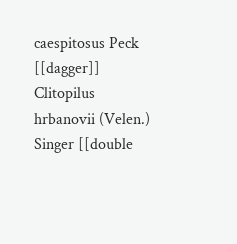caespitosus Peck [[dagger]] Clitopilus hrbanovii (Velen.) Singer [[double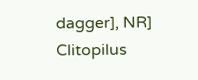dagger], NR] Clitopilus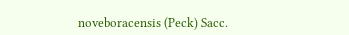noveboracensis (Peck) Sacc.